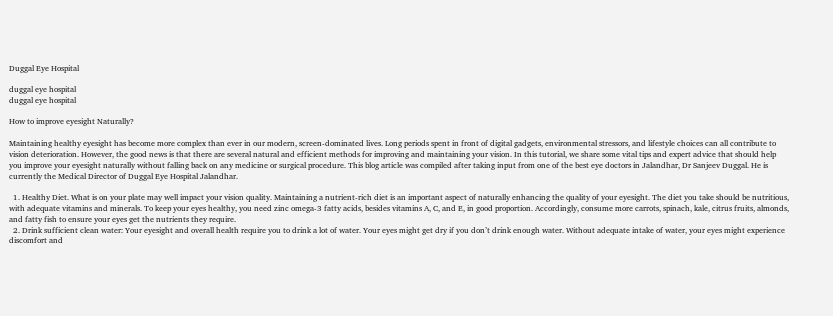Duggal Eye Hospital

duggal eye hospital
duggal eye hospital

How to improve eyesight Naturally?

Maintaining healthy eyesight has become more complex than ever in our modern, screen-dominated lives. Long periods spent in front of digital gadgets, environmental stressors, and lifestyle choices can all contribute to vision deterioration. However, the good news is that there are several natural and efficient methods for improving and maintaining your vision. In this tutorial, we share some vital tips and expert advice that should help you improve your eyesight naturally without falling back on any medicine or surgical procedure. This blog article was compiled after taking input from one of the best eye doctors in Jalandhar, Dr Sanjeev Duggal. He is currently the Medical Director of Duggal Eye Hospital Jalandhar.

  1. Healthy Diet. What is on your plate may well impact your vision quality. Maintaining a nutrient-rich diet is an important aspect of naturally enhancing the quality of your eyesight. The diet you take should be nutritious, with adequate vitamins and minerals. To keep your eyes healthy, you need zinc omega-3 fatty acids, besides vitamins A, C, and E, in good proportion. Accordingly, consume more carrots, spinach, kale, citrus fruits, almonds, and fatty fish to ensure your eyes get the nutrients they require.
  2. Drink sufficient clean water: Your eyesight and overall health require you to drink a lot of water. Your eyes might get dry if you don’t drink enough water. Without adequate intake of water, your eyes might experience discomfort and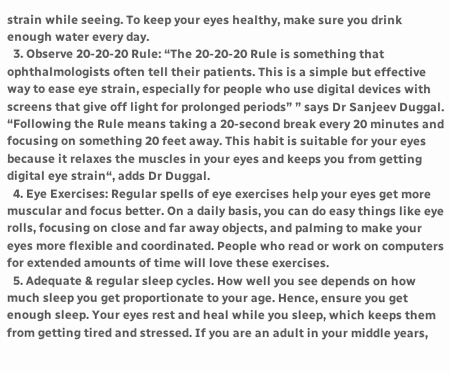strain while seeing. To keep your eyes healthy, make sure you drink enough water every day.
  3. Observe 20-20-20 Rule: “The 20-20-20 Rule is something that ophthalmologists often tell their patients. This is a simple but effective way to ease eye strain, especially for people who use digital devices with screens that give off light for prolonged periods” ” says Dr Sanjeev Duggal. “Following the Rule means taking a 20-second break every 20 minutes and focusing on something 20 feet away. This habit is suitable for your eyes because it relaxes the muscles in your eyes and keeps you from getting digital eye strain“, adds Dr Duggal.
  4. Eye Exercises: Regular spells of eye exercises help your eyes get more muscular and focus better. On a daily basis, you can do easy things like eye rolls, focusing on close and far away objects, and palming to make your eyes more flexible and coordinated. People who read or work on computers for extended amounts of time will love these exercises.
  5. Adequate & regular sleep cycles. How well you see depends on how much sleep you get proportionate to your age. Hence, ensure you get enough sleep. Your eyes rest and heal while you sleep, which keeps them from getting tired and stressed. If you are an adult in your middle years,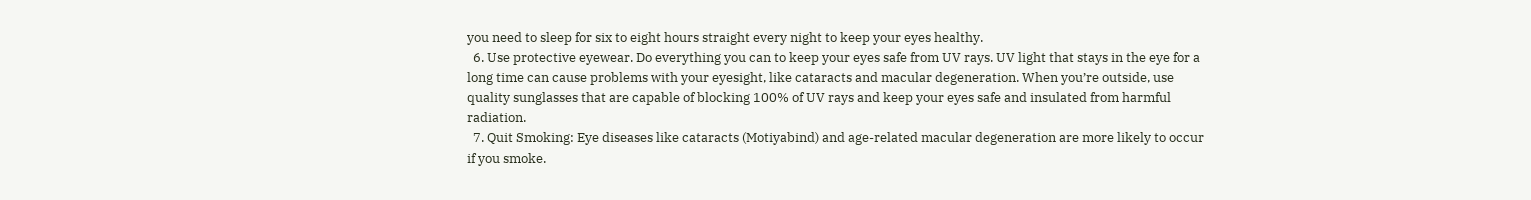you need to sleep for six to eight hours straight every night to keep your eyes healthy.
  6. Use protective eyewear. Do everything you can to keep your eyes safe from UV rays. UV light that stays in the eye for a long time can cause problems with your eyesight, like cataracts and macular degeneration. When you’re outside, use quality sunglasses that are capable of blocking 100% of UV rays and keep your eyes safe and insulated from harmful radiation.
  7. Quit Smoking: Eye diseases like cataracts (Motiyabind) and age-related macular degeneration are more likely to occur if you smoke.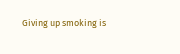Giving up smoking is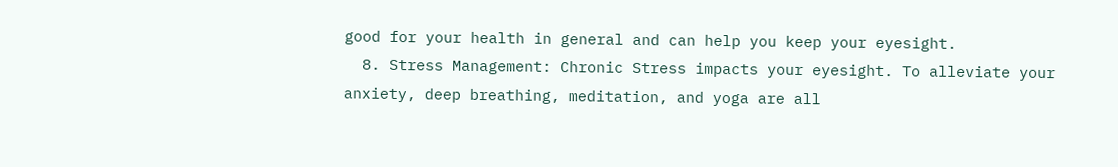good for your health in general and can help you keep your eyesight.
  8. Stress Management: Chronic Stress impacts your eyesight. To alleviate your anxiety, deep breathing, meditation, and yoga are all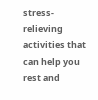stress-relieving activities that can help you rest and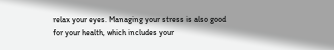relax your eyes. Managing your stress is also good for your health, which includes your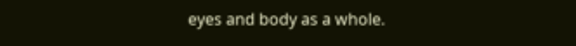eyes and body as a whole.